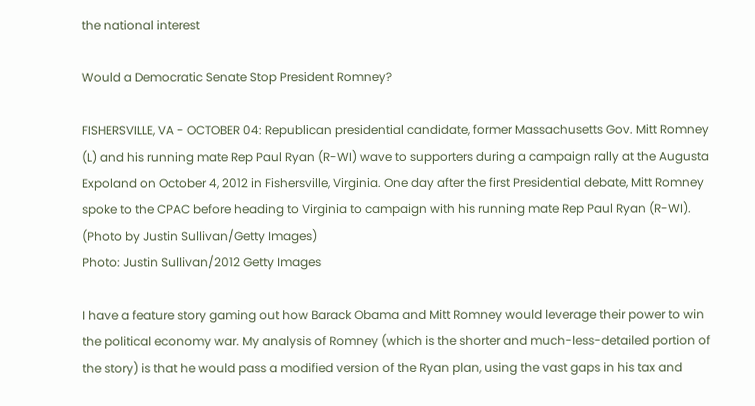the national interest

Would a Democratic Senate Stop President Romney?

FISHERSVILLE, VA - OCTOBER 04: Republican presidential candidate, former Massachusetts Gov. Mitt Romney (L) and his running mate Rep Paul Ryan (R-WI) wave to supporters during a campaign rally at the Augusta Expoland on October 4, 2012 in Fishersville, Virginia. One day after the first Presidential debate, Mitt Romney spoke to the CPAC before heading to Virginia to campaign with his running mate Rep Paul Ryan (R-WI). (Photo by Justin Sullivan/Getty Images)
Photo: Justin Sullivan/2012 Getty Images

I have a feature story gaming out how Barack Obama and Mitt Romney would leverage their power to win the political economy war. My analysis of Romney (which is the shorter and much-less-detailed portion of the story) is that he would pass a modified version of the Ryan plan, using the vast gaps in his tax and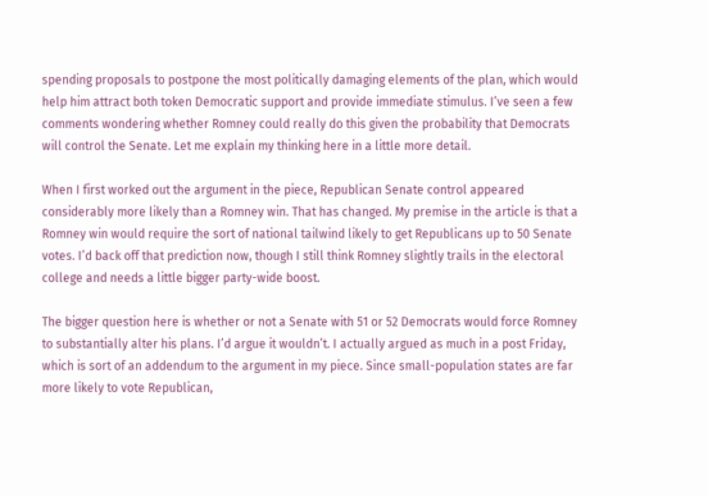spending proposals to postpone the most politically damaging elements of the plan, which would help him attract both token Democratic support and provide immediate stimulus. I’ve seen a few comments wondering whether Romney could really do this given the probability that Democrats will control the Senate. Let me explain my thinking here in a little more detail.

When I first worked out the argument in the piece, Republican Senate control appeared considerably more likely than a Romney win. That has changed. My premise in the article is that a Romney win would require the sort of national tailwind likely to get Republicans up to 50 Senate votes. I’d back off that prediction now, though I still think Romney slightly trails in the electoral college and needs a little bigger party-wide boost.

The bigger question here is whether or not a Senate with 51 or 52 Democrats would force Romney to substantially alter his plans. I’d argue it wouldn’t. I actually argued as much in a post Friday, which is sort of an addendum to the argument in my piece. Since small-population states are far more likely to vote Republican,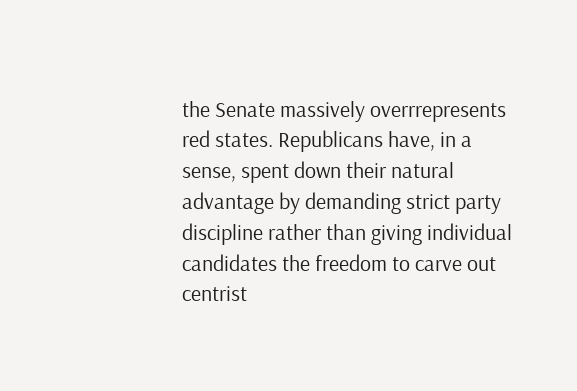the Senate massively overrrepresents red states. Republicans have, in a sense, spent down their natural advantage by demanding strict party discipline rather than giving individual candidates the freedom to carve out centrist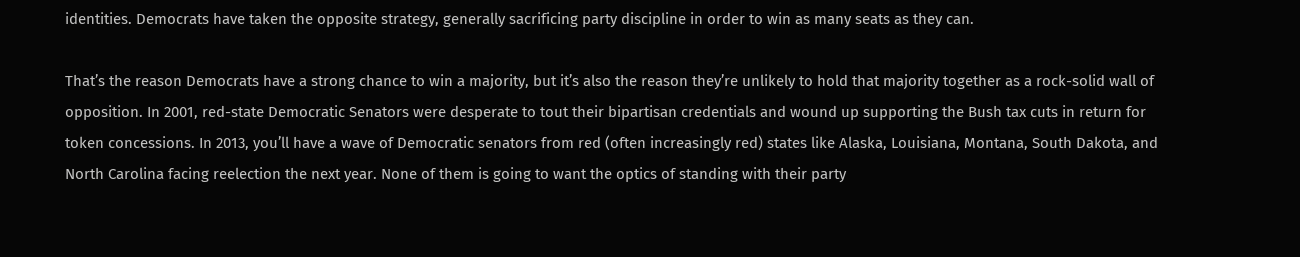identities. Democrats have taken the opposite strategy, generally sacrificing party discipline in order to win as many seats as they can.

That’s the reason Democrats have a strong chance to win a majority, but it’s also the reason they’re unlikely to hold that majority together as a rock-solid wall of opposition. In 2001, red-state Democratic Senators were desperate to tout their bipartisan credentials and wound up supporting the Bush tax cuts in return for token concessions. In 2013, you’ll have a wave of Democratic senators from red (often increasingly red) states like Alaska, Louisiana, Montana, South Dakota, and North Carolina facing reelection the next year. None of them is going to want the optics of standing with their party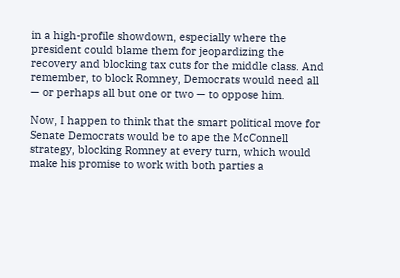in a high-profile showdown, especially where the president could blame them for jeopardizing the recovery and blocking tax cuts for the middle class. And remember, to block Romney, Democrats would need all — or perhaps all but one or two — to oppose him.

Now, I happen to think that the smart political move for Senate Democrats would be to ape the McConnell strategy, blocking Romney at every turn, which would make his promise to work with both parties a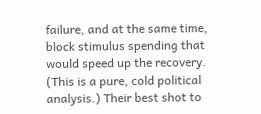failure, and at the same time, block stimulus spending that would speed up the recovery. (This is a pure, cold political analysis.) Their best shot to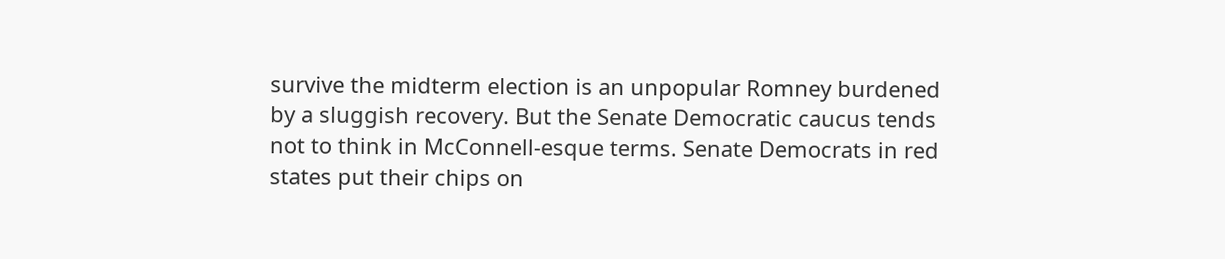survive the midterm election is an unpopular Romney burdened by a sluggish recovery. But the Senate Democratic caucus tends not to think in McConnell-esque terms. Senate Democrats in red states put their chips on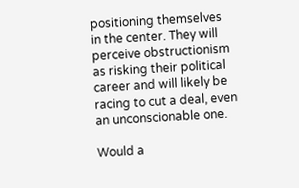positioning themselves in the center. They will perceive obstructionism as risking their political career and will likely be racing to cut a deal, even an unconscionable one.

Would a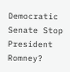Democratic Senate Stop President Romney?